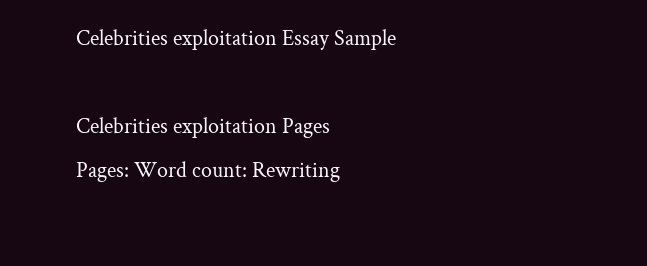Celebrities exploitation Essay Sample

Celebrities exploitation Pages
Pages: Word count: Rewriting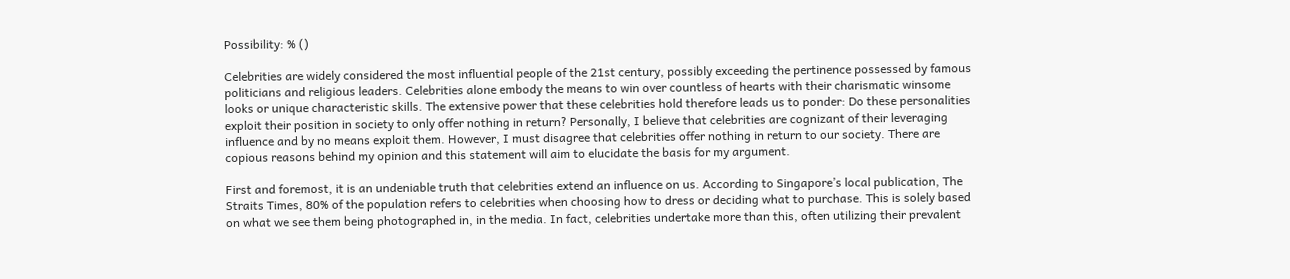Possibility: % ()

Celebrities are widely considered the most influential people of the 21st century, possibly exceeding the pertinence possessed by famous politicians and religious leaders. Celebrities alone embody the means to win over countless of hearts with their charismatic winsome looks or unique characteristic skills. The extensive power that these celebrities hold therefore leads us to ponder: Do these personalities exploit their position in society to only offer nothing in return? Personally, I believe that celebrities are cognizant of their leveraging influence and by no means exploit them. However, I must disagree that celebrities offer nothing in return to our society. There are copious reasons behind my opinion and this statement will aim to elucidate the basis for my argument.

First and foremost, it is an undeniable truth that celebrities extend an influence on us. According to Singapore’s local publication, The Straits Times, 80% of the population refers to celebrities when choosing how to dress or deciding what to purchase. This is solely based on what we see them being photographed in, in the media. In fact, celebrities undertake more than this, often utilizing their prevalent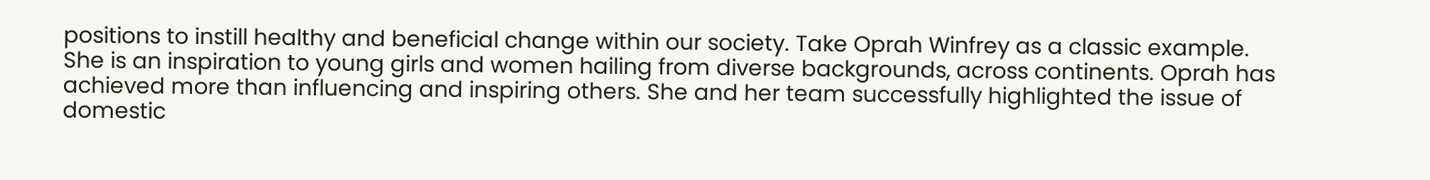positions to instill healthy and beneficial change within our society. Take Oprah Winfrey as a classic example. She is an inspiration to young girls and women hailing from diverse backgrounds, across continents. Oprah has achieved more than influencing and inspiring others. She and her team successfully highlighted the issue of domestic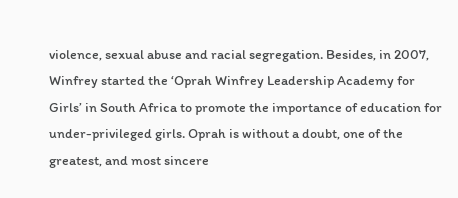violence, sexual abuse and racial segregation. Besides, in 2007, Winfrey started the ‘Oprah Winfrey Leadership Academy for Girls’ in South Africa to promote the importance of education for under-privileged girls. Oprah is without a doubt, one of the greatest, and most sincere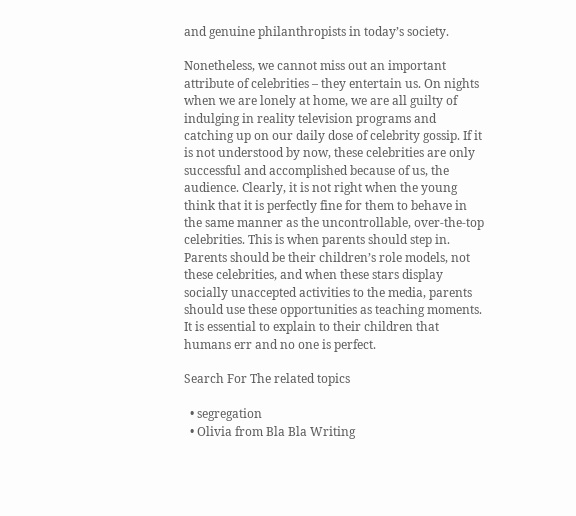and genuine philanthropists in today’s society.

Nonetheless, we cannot miss out an important attribute of celebrities – they entertain us. On nights when we are lonely at home, we are all guilty of indulging in reality television programs and catching up on our daily dose of celebrity gossip. If it is not understood by now, these celebrities are only successful and accomplished because of us, the audience. Clearly, it is not right when the young think that it is perfectly fine for them to behave in the same manner as the uncontrollable, over-the-top celebrities. This is when parents should step in. Parents should be their children’s role models, not these celebrities, and when these stars display socially unaccepted activities to the media, parents should use these opportunities as teaching moments. It is essential to explain to their children that humans err and no one is perfect.

Search For The related topics

  • segregation
  • Olivia from Bla Bla Writing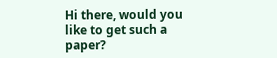Hi there, would you like to get such a paper?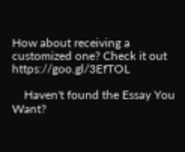How about receiving a customized one? Check it out https://goo.gl/3EfTOL

    Haven't found the Essay You Want?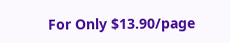For Only $13.90/page